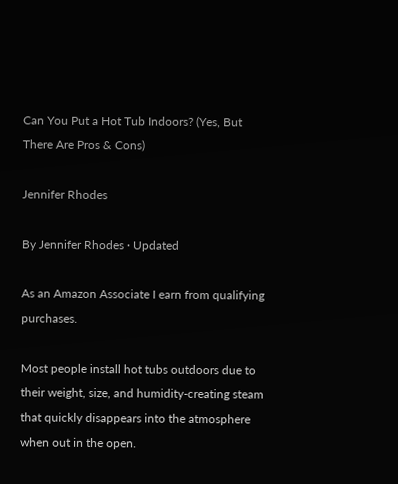Can You Put a Hot Tub Indoors? (Yes, But There Are Pros & Cons)

Jennifer Rhodes

By Jennifer Rhodes · Updated

As an Amazon Associate I earn from qualifying purchases.

Most people install hot tubs outdoors due to their weight, size, and humidity-creating steam that quickly disappears into the atmosphere when out in the open.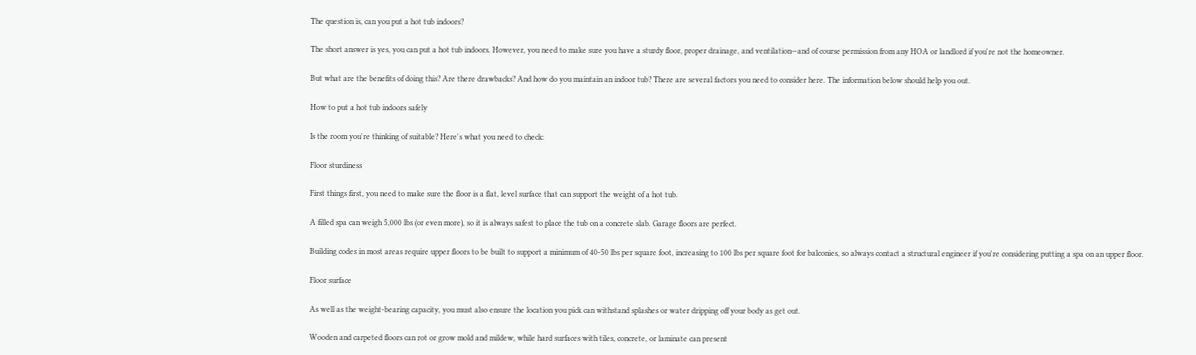The question is, can you put a hot tub indoors?

The short answer is yes, you can put a hot tub indoors. However, you need to make sure you have a sturdy floor, proper drainage, and ventilation—and of course permission from any HOA or landlord if you're not the homeowner.

But what are the benefits of doing this? Are there drawbacks? And how do you maintain an indoor tub? There are several factors you need to consider here. The information below should help you out.

How to put a hot tub indoors safely

Is the room you're thinking of suitable? Here's what you need to check:

Floor sturdiness

First things first, you need to make sure the floor is a flat, level surface that can support the weight of a hot tub.

A filled spa can weigh 5,000 lbs (or even more), so it is always safest to place the tub on a concrete slab. Garage floors are perfect.

Building codes in most areas require upper floors to be built to support a minimum of 40-50 lbs per square foot, increasing to 100 lbs per square foot for balconies, so always contact a structural engineer if you're considering putting a spa on an upper floor.

Floor surface

As well as the weight-bearing capacity, you must also ensure the location you pick can withstand splashes or water dripping off your body as get out.

Wooden and carpeted floors can rot or grow mold and mildew, while hard surfaces with tiles, concrete, or laminate can present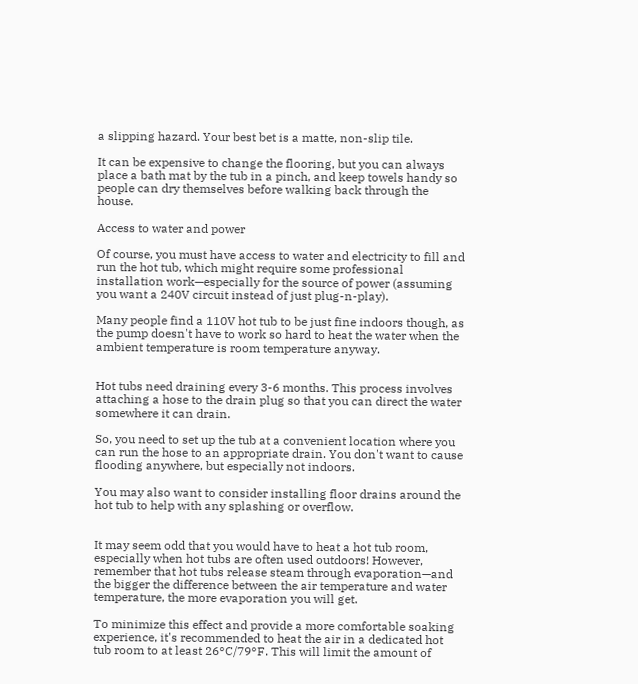a slipping hazard. Your best bet is a matte, non-slip tile.

It can be expensive to change the flooring, but you can always place a bath mat by the tub in a pinch, and keep towels handy so people can dry themselves before walking back through the house.

Access to water and power

Of course, you must have access to water and electricity to fill and run the hot tub, which might require some professional installation work—especially for the source of power (assuming you want a 240V circuit instead of just plug-n-play).

Many people find a 110V hot tub to be just fine indoors though, as the pump doesn't have to work so hard to heat the water when the ambient temperature is room temperature anyway.


Hot tubs need draining every 3-6 months. This process involves attaching a hose to the drain plug so that you can direct the water somewhere it can drain.

So, you need to set up the tub at a convenient location where you can run the hose to an appropriate drain. You don't want to cause flooding anywhere, but especially not indoors.

You may also want to consider installing floor drains around the hot tub to help with any splashing or overflow.


It may seem odd that you would have to heat a hot tub room, especially when hot tubs are often used outdoors! However, remember that hot tubs release steam through evaporation—and the bigger the difference between the air temperature and water temperature, the more evaporation you will get.

To minimize this effect and provide a more comfortable soaking experience, it's recommended to heat the air in a dedicated hot tub room to at least 26°C/79°F. This will limit the amount of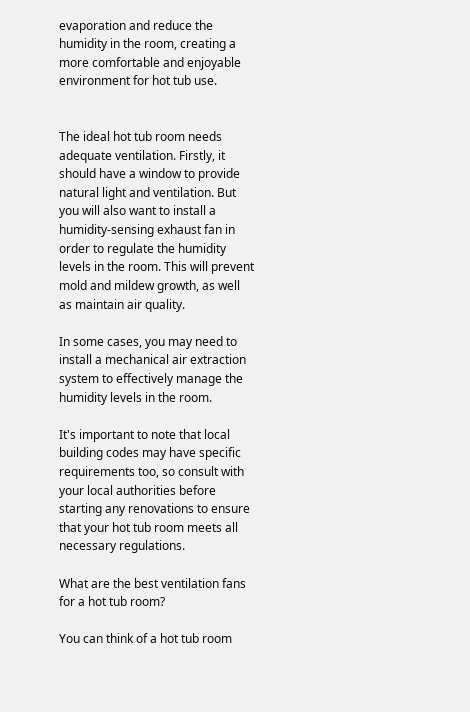evaporation and reduce the humidity in the room, creating a more comfortable and enjoyable environment for hot tub use.


The ideal hot tub room needs adequate ventilation. Firstly, it should have a window to provide natural light and ventilation. But you will also want to install a humidity-sensing exhaust fan in order to regulate the humidity levels in the room. This will prevent mold and mildew growth, as well as maintain air quality.

In some cases, you may need to install a mechanical air extraction system to effectively manage the humidity levels in the room.

It's important to note that local building codes may have specific requirements too, so consult with your local authorities before starting any renovations to ensure that your hot tub room meets all necessary regulations.

What are the best ventilation fans for a hot tub room?

You can think of a hot tub room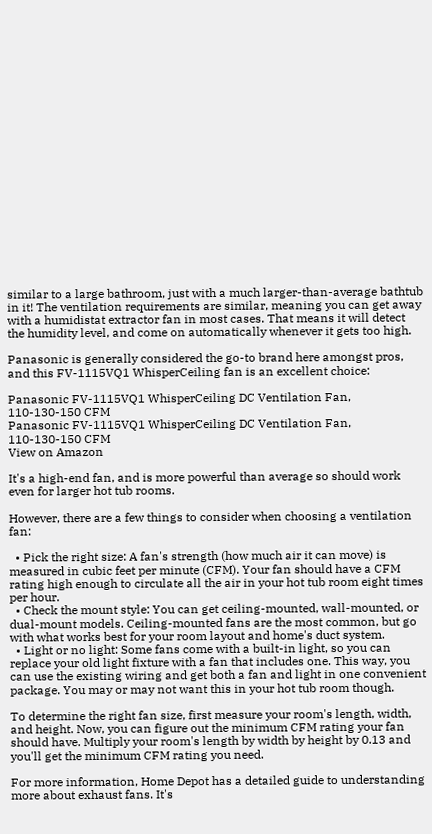similar to a large bathroom, just with a much larger-than-average bathtub in it! The ventilation requirements are similar, meaning you can get away with a humidistat extractor fan in most cases. That means it will detect the humidity level, and come on automatically whenever it gets too high.

Panasonic is generally considered the go-to brand here amongst pros, and this FV-1115VQ1 WhisperCeiling fan is an excellent choice:

Panasonic FV-1115VQ1 WhisperCeiling DC Ventilation Fan, 110-130-150 CFM
Panasonic FV-1115VQ1 WhisperCeiling DC Ventilation Fan, 110-130-150 CFM
View on Amazon

It's a high-end fan, and is more powerful than average so should work even for larger hot tub rooms.

However, there are a few things to consider when choosing a ventilation fan:

  • Pick the right size: A fan's strength (how much air it can move) is measured in cubic feet per minute (CFM). Your fan should have a CFM rating high enough to circulate all the air in your hot tub room eight times per hour.
  • Check the mount style: You can get ceiling-mounted, wall-mounted, or dual-mount models. Ceiling-mounted fans are the most common, but go with what works best for your room layout and home's duct system.
  • Light or no light: Some fans come with a built-in light, so you can replace your old light fixture with a fan that includes one. This way, you can use the existing wiring and get both a fan and light in one convenient package. You may or may not want this in your hot tub room though.

To determine the right fan size, first measure your room's length, width, and height. Now, you can figure out the minimum CFM rating your fan should have. Multiply your room's length by width by height by 0.13 and you'll get the minimum CFM rating you need.

For more information, Home Depot has a detailed guide to understanding more about exhaust fans. It's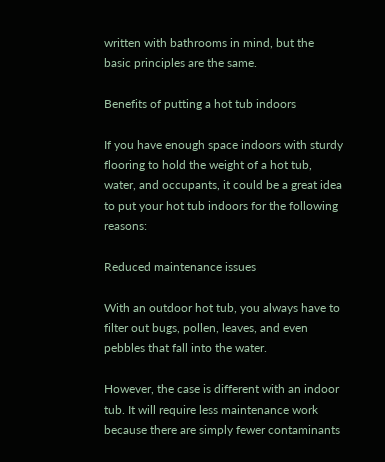written with bathrooms in mind, but the basic principles are the same.

Benefits of putting a hot tub indoors

If you have enough space indoors with sturdy flooring to hold the weight of a hot tub, water, and occupants, it could be a great idea to put your hot tub indoors for the following reasons:

Reduced maintenance issues

With an outdoor hot tub, you always have to filter out bugs, pollen, leaves, and even pebbles that fall into the water.

However, the case is different with an indoor tub. It will require less maintenance work because there are simply fewer contaminants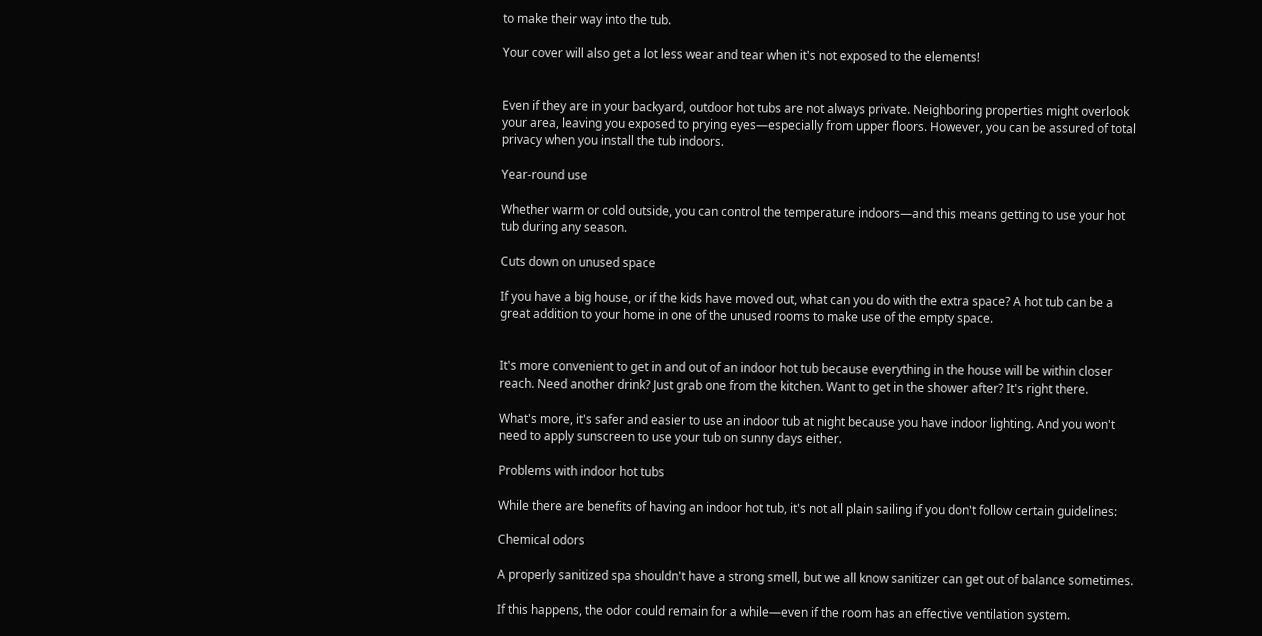to make their way into the tub.

Your cover will also get a lot less wear and tear when it's not exposed to the elements!


Even if they are in your backyard, outdoor hot tubs are not always private. Neighboring properties might overlook your area, leaving you exposed to prying eyes—especially from upper floors. However, you can be assured of total privacy when you install the tub indoors.

Year-round use

Whether warm or cold outside, you can control the temperature indoors—and this means getting to use your hot tub during any season.

Cuts down on unused space

If you have a big house, or if the kids have moved out, what can you do with the extra space? A hot tub can be a great addition to your home in one of the unused rooms to make use of the empty space.


It's more convenient to get in and out of an indoor hot tub because everything in the house will be within closer reach. Need another drink? Just grab one from the kitchen. Want to get in the shower after? It's right there.

What's more, it's safer and easier to use an indoor tub at night because you have indoor lighting. And you won't need to apply sunscreen to use your tub on sunny days either.

Problems with indoor hot tubs

While there are benefits of having an indoor hot tub, it's not all plain sailing if you don't follow certain guidelines:

Chemical odors

A properly sanitized spa shouldn't have a strong smell, but we all know sanitizer can get out of balance sometimes.

If this happens, the odor could remain for a while—even if the room has an effective ventilation system.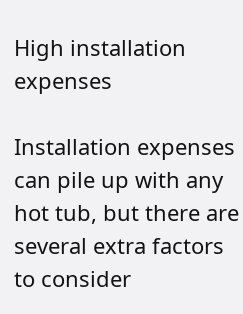High installation expenses

Installation expenses can pile up with any hot tub, but there are several extra factors to consider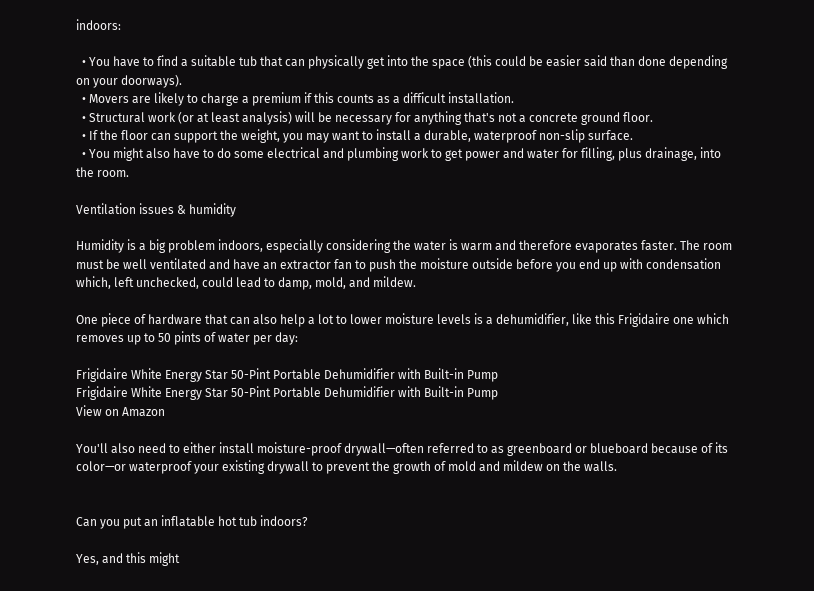indoors:

  • You have to find a suitable tub that can physically get into the space (this could be easier said than done depending on your doorways).
  • Movers are likely to charge a premium if this counts as a difficult installation.
  • Structural work (or at least analysis) will be necessary for anything that's not a concrete ground floor.
  • If the floor can support the weight, you may want to install a durable, waterproof non-slip surface.
  • You might also have to do some electrical and plumbing work to get power and water for filling, plus drainage, into the room.

Ventilation issues & humidity

Humidity is a big problem indoors, especially considering the water is warm and therefore evaporates faster. The room must be well ventilated and have an extractor fan to push the moisture outside before you end up with condensation which, left unchecked, could lead to damp, mold, and mildew.

One piece of hardware that can also help a lot to lower moisture levels is a dehumidifier, like this Frigidaire one which removes up to 50 pints of water per day:

Frigidaire White Energy Star 50-Pint Portable Dehumidifier with Built-in Pump
Frigidaire White Energy Star 50-Pint Portable Dehumidifier with Built-in Pump
View on Amazon

You'll also need to either install moisture-proof drywall—often referred to as greenboard or blueboard because of its color—or waterproof your existing drywall to prevent the growth of mold and mildew on the walls.


Can you put an inflatable hot tub indoors?

Yes, and this might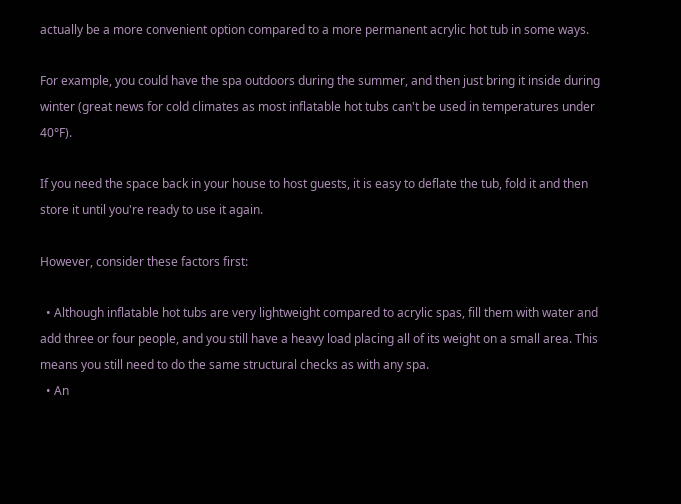actually be a more convenient option compared to a more permanent acrylic hot tub in some ways.

For example, you could have the spa outdoors during the summer, and then just bring it inside during winter (great news for cold climates as most inflatable hot tubs can't be used in temperatures under 40°F).

If you need the space back in your house to host guests, it is easy to deflate the tub, fold it and then store it until you're ready to use it again.

However, consider these factors first:

  • Although inflatable hot tubs are very lightweight compared to acrylic spas, fill them with water and add three or four people, and you still have a heavy load placing all of its weight on a small area. This means you still need to do the same structural checks as with any spa.
  • An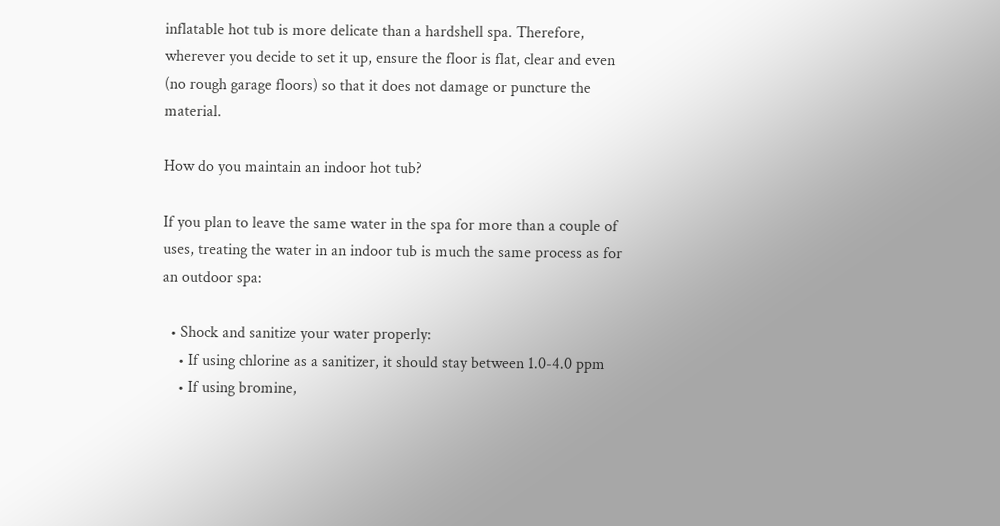inflatable hot tub is more delicate than a hardshell spa. Therefore, wherever you decide to set it up, ensure the floor is flat, clear and even (no rough garage floors) so that it does not damage or puncture the material.

How do you maintain an indoor hot tub?

If you plan to leave the same water in the spa for more than a couple of uses, treating the water in an indoor tub is much the same process as for an outdoor spa:

  • Shock and sanitize your water properly:
    • If using chlorine as a sanitizer, it should stay between 1.0-4.0 ppm
    • If using bromine,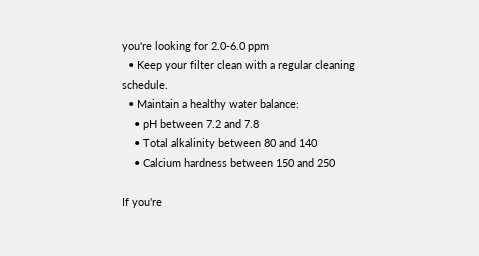you're looking for 2.0-6.0 ppm
  • Keep your filter clean with a regular cleaning schedule.
  • Maintain a healthy water balance:
    • pH between 7.2 and 7.8
    • Total alkalinity between 80 and 140
    • Calcium hardness between 150 and 250

If you're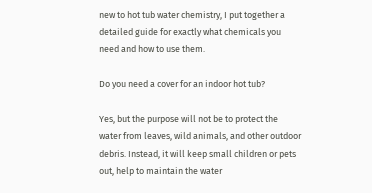new to hot tub water chemistry, I put together a detailed guide for exactly what chemicals you need and how to use them.

Do you need a cover for an indoor hot tub?

Yes, but the purpose will not be to protect the water from leaves, wild animals, and other outdoor debris. Instead, it will keep small children or pets out, help to maintain the water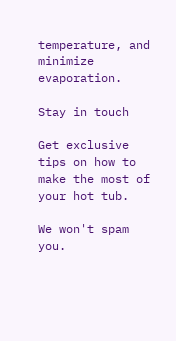temperature, and minimize evaporation.

Stay in touch

Get exclusive tips on how to make the most of your hot tub.

We won't spam you.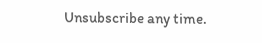Unsubscribe any time.